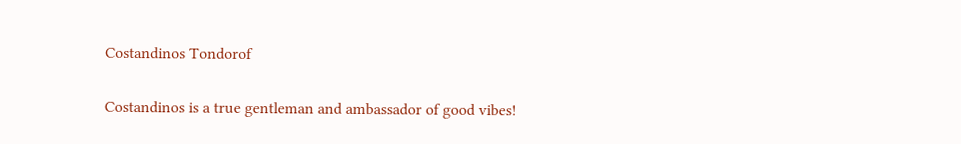Costandinos Tondorof

Costandinos is a true gentleman and ambassador of good vibes!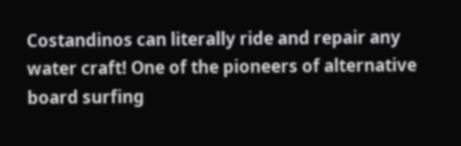Costandinos can literally ride and repair any water craft! One of the pioneers of alternative board surfing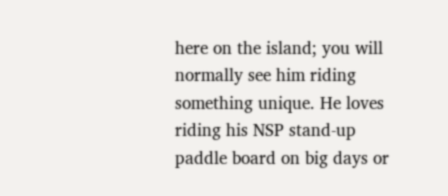here on the island; you will normally see him riding something unique. He loves riding his NSP stand-up paddle board on big days or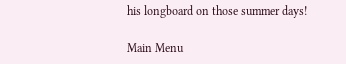his longboard on those summer days!

Main Menu